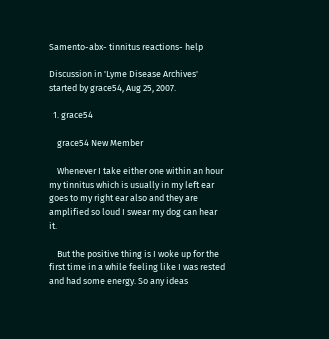Samento-abx- tinnitus reactions- help

Discussion in 'Lyme Disease Archives' started by grace54, Aug 25, 2007.

  1. grace54

    grace54 New Member

    Whenever I take either one within an hour my tinnitus which is usually in my left ear goes to my right ear also and they are amplified so loud I swear my dog can hear it.

    But the positive thing is I woke up for the first time in a while feeling like I was rested and had some energy. So any ideas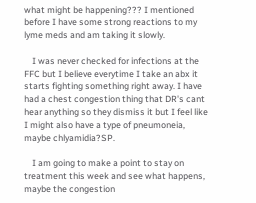what might be happening??? I mentioned before I have some strong reactions to my lyme meds and am taking it slowly.

    I was never checked for infections at the FFC but I believe everytime I take an abx it starts fighting something right away. I have had a chest congestion thing that DR's cant hear anything so they dismiss it but I feel like I might also have a type of pneumoneia, maybe chlyamidia?SP.

    I am going to make a point to stay on treatment this week and see what happens, maybe the congestion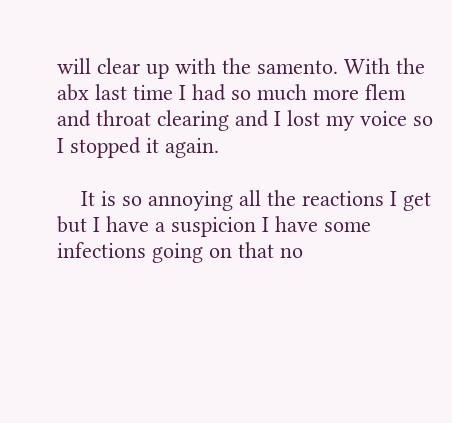will clear up with the samento. With the abx last time I had so much more flem and throat clearing and I lost my voice so I stopped it again.

    It is so annoying all the reactions I get but I have a suspicion I have some infections going on that no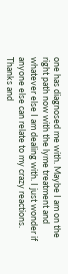one has diagnosed me with. Maybe I am on the right path now with the lyme treatment and whatever else I am dealing with. I just wonder if anyone else can relate to my crazy reactions. Thanks and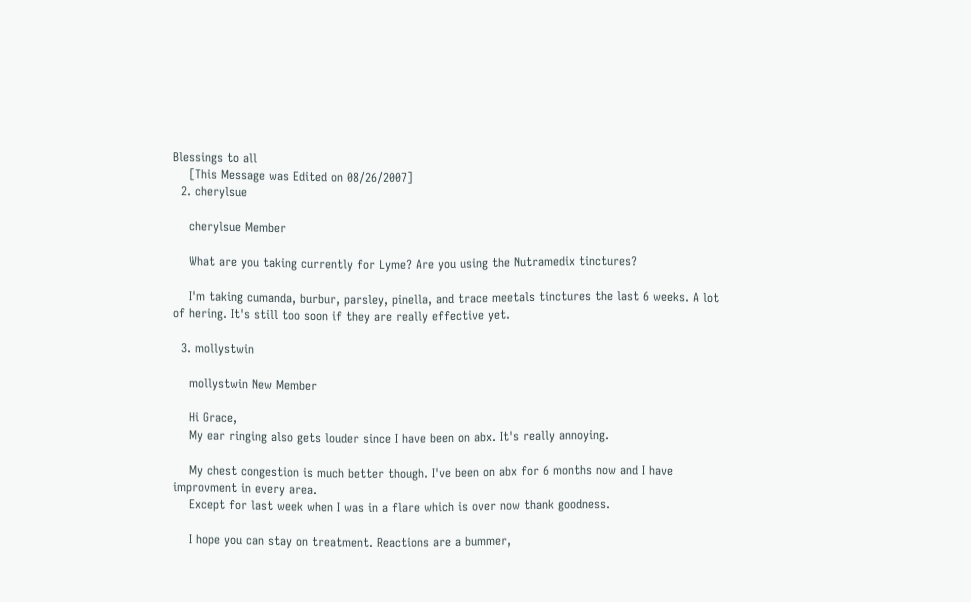Blessings to all
    [This Message was Edited on 08/26/2007]
  2. cherylsue

    cherylsue Member

    What are you taking currently for Lyme? Are you using the Nutramedix tinctures?

    I'm taking cumanda, burbur, parsley, pinella, and trace meetals tinctures the last 6 weeks. A lot of hering. It's still too soon if they are really effective yet.

  3. mollystwin

    mollystwin New Member

    Hi Grace,
    My ear ringing also gets louder since I have been on abx. It's really annoying.

    My chest congestion is much better though. I've been on abx for 6 months now and I have improvment in every area.
    Except for last week when I was in a flare which is over now thank goodness.

    I hope you can stay on treatment. Reactions are a bummer,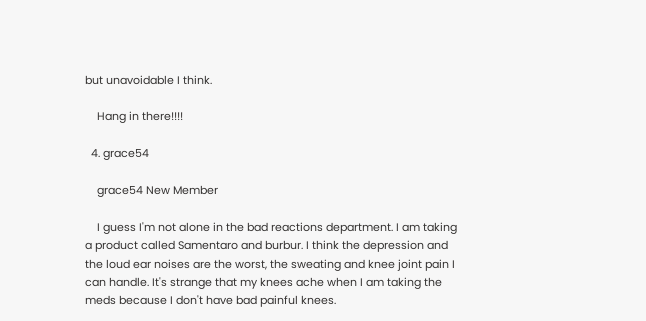but unavoidable I think.

    Hang in there!!!!

  4. grace54

    grace54 New Member

    I guess I'm not alone in the bad reactions department. I am taking a product called Samentaro and burbur. I think the depression and the loud ear noises are the worst, the sweating and knee joint pain I can handle. It's strange that my knees ache when I am taking the meds because I don't have bad painful knees.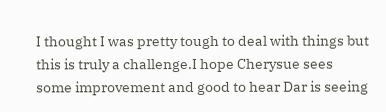I thought I was pretty tough to deal with things but this is truly a challenge.I hope Cherysue sees some improvement and good to hear Dar is seeing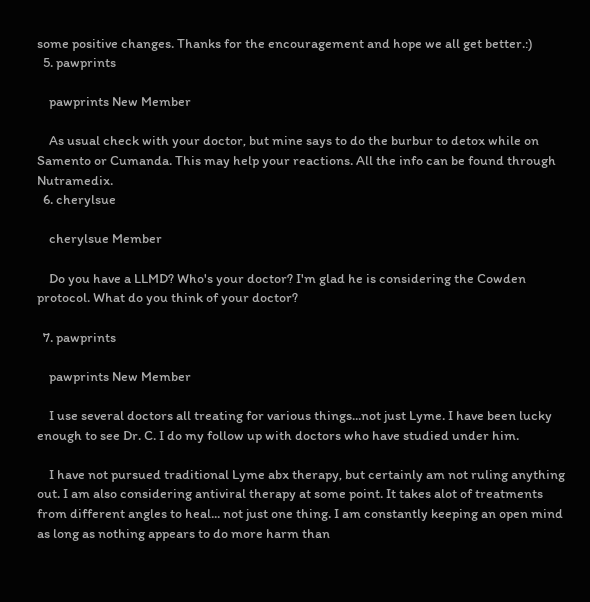some positive changes. Thanks for the encouragement and hope we all get better.:)
  5. pawprints

    pawprints New Member

    As usual check with your doctor, but mine says to do the burbur to detox while on Samento or Cumanda. This may help your reactions. All the info can be found through Nutramedix.
  6. cherylsue

    cherylsue Member

    Do you have a LLMD? Who's your doctor? I'm glad he is considering the Cowden protocol. What do you think of your doctor?

  7. pawprints

    pawprints New Member

    I use several doctors all treating for various things...not just Lyme. I have been lucky enough to see Dr. C. I do my follow up with doctors who have studied under him.

    I have not pursued traditional Lyme abx therapy, but certainly am not ruling anything out. I am also considering antiviral therapy at some point. It takes alot of treatments from different angles to heal... not just one thing. I am constantly keeping an open mind as long as nothing appears to do more harm than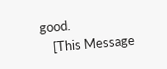good.
    [This Message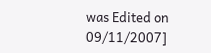was Edited on 09/11/2007]